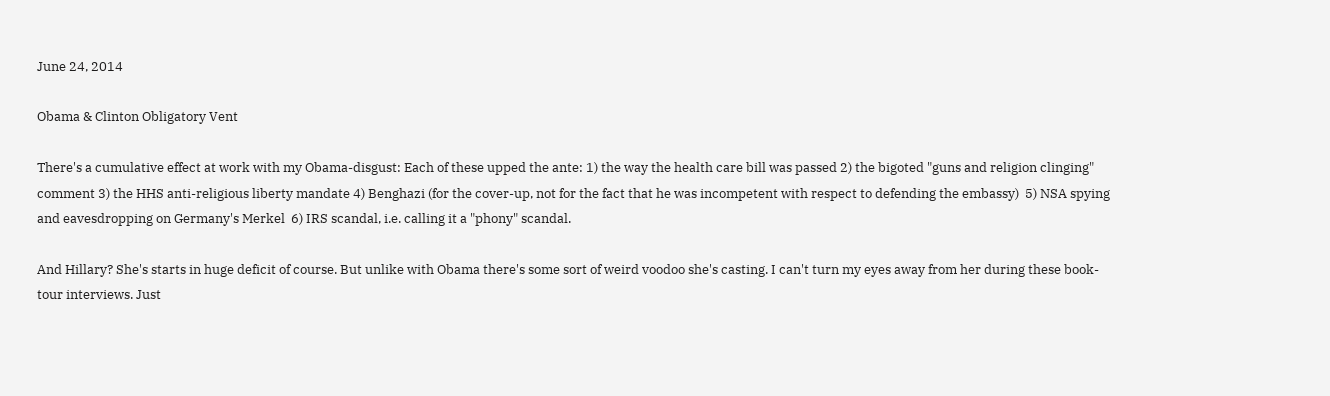June 24, 2014

Obama & Clinton Obligatory Vent

There's a cumulative effect at work with my Obama-disgust: Each of these upped the ante: 1) the way the health care bill was passed 2) the bigoted "guns and religion clinging" comment 3) the HHS anti-religious liberty mandate 4) Benghazi (for the cover-up, not for the fact that he was incompetent with respect to defending the embassy)  5) NSA spying and eavesdropping on Germany's Merkel  6) IRS scandal, i.e. calling it a "phony" scandal.

And Hillary? She's starts in huge deficit of course. But unlike with Obama there's some sort of weird voodoo she's casting. I can't turn my eyes away from her during these book-tour interviews. Just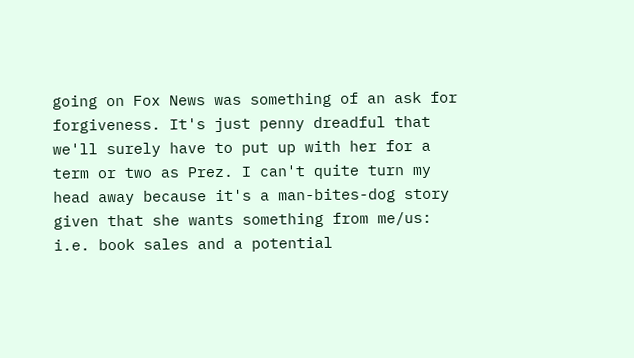going on Fox News was something of an ask for forgiveness. It's just penny dreadful that we'll surely have to put up with her for a term or two as Prez. I can't quite turn my head away because it's a man-bites-dog story given that she wants something from me/us: i.e. book sales and a potential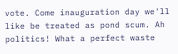vote. Come inauguration day we'll like be treated as pond scum. Ah politics! What a perfect waste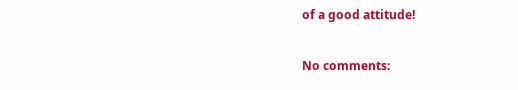of a good attitude!

No comments: